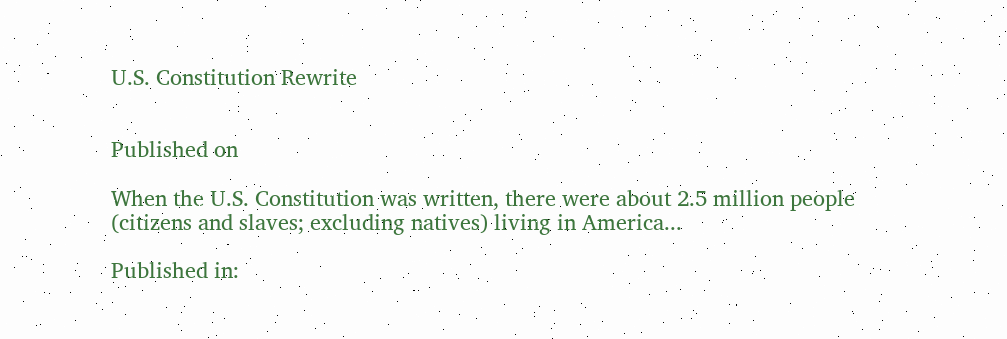U.S. Constitution Rewrite


Published on

When the U.S. Constitution was written, there were about 2.5 million people (citizens and slaves; excluding natives) living in America...

Published in: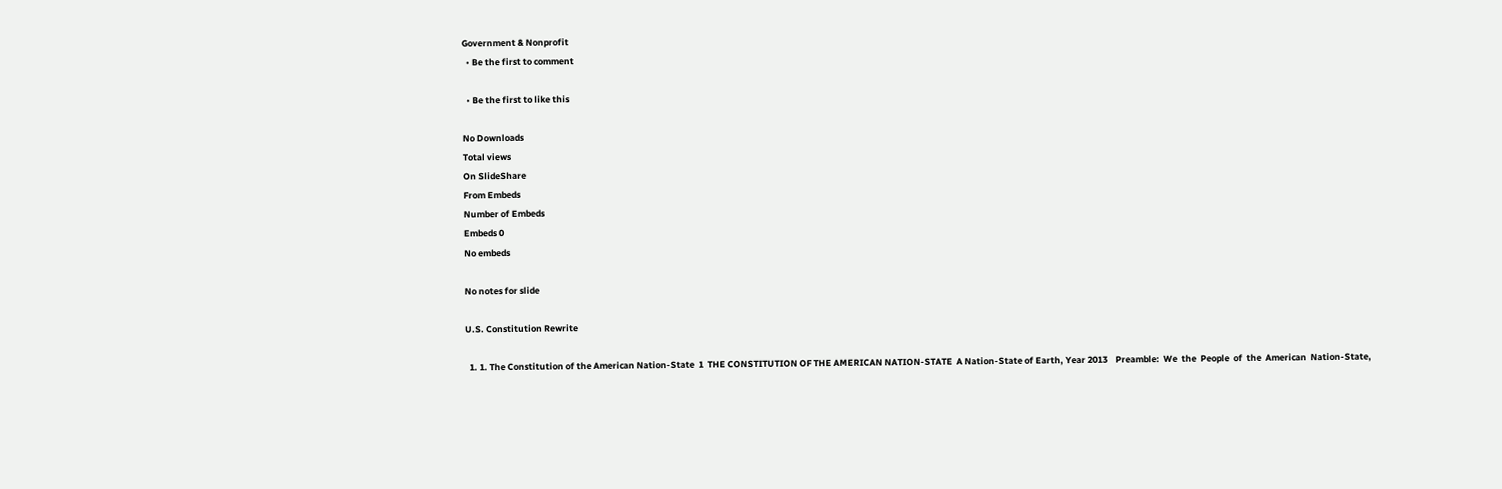Government & Nonprofit
  • Be the first to comment

  • Be the first to like this

No Downloads
Total views
On SlideShare
From Embeds
Number of Embeds
Embeds 0
No embeds

No notes for slide

U.S. Constitution Rewrite

  1. 1. The Constitution of the American Nation‐State  1  THE CONSTITUTION OF THE AMERICAN NATION‐STATE  A Nation‐State of Earth, Year 2013    Preamble:  We  the  People  of  the  American  Nation‐State,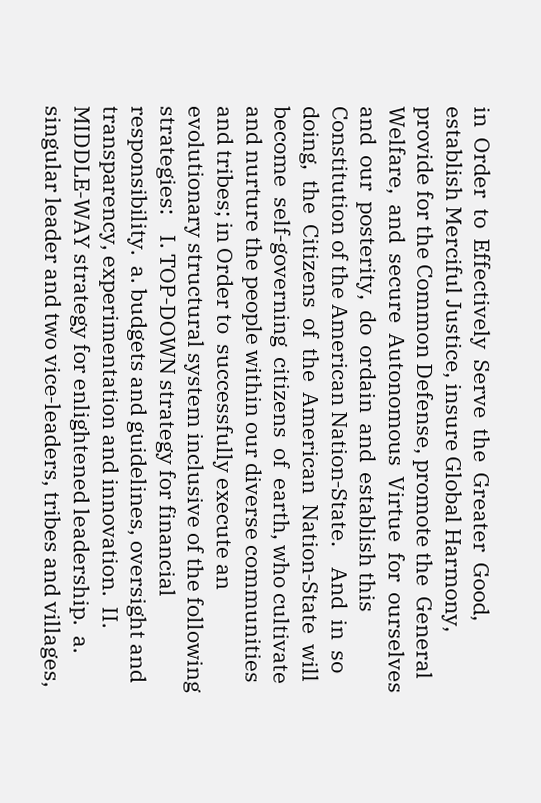in  Order  to  Effectively  Serve  the  Greater  Good,  establish Merciful Justice, insure Global Harmony, provide for the Common Defense, promote the  General  Welfare,  and  secure  Autonomous  Virtue  for  ourselves  and  our  posterity,  do  ordain  and  establish this Constitution of the American Nation‐State.    And  in  so  doing,  the  Citizens  of  the  American  Nation‐State  will  become  self‐governing  citizens  of  earth, who cultivate and nurture the people within our diverse communities and tribes; in Order to  successfully execute an evolutionary structural system inclusive of the following strategies:    I. TOP‐DOWN strategy for financial responsibility.  a. budgets and guidelines, oversight and transparency, experimentation and innovation.  II. MIDDLE‐WAY strategy for enlightened leadership.  a. singular leader and two vice‐leaders, tribes and villages,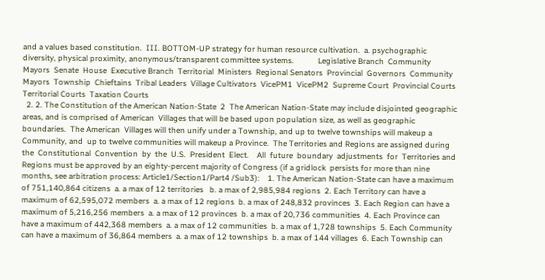and a values based constitution.  III. BOTTOM‐UP strategy for human resource cultivation.  a. psychographic diversity, physical proximity, anonymous/transparent committee systems.            Legislative Branch  Community  Mayors  Senate  House  Executive Branch  Territorial  Ministers  Regional Senators  Provincial  Governors  Community  Mayors  Township  Chieftains  Tribal Leaders  Village Cultivators  VicePM1  VicePM2  Supreme Court  Provincial Courts  Territorial Courts  Taxation Courts
  2. 2. The Constitution of the American Nation‐State  2  The American Nation‐State may include disjointed geographic areas, and is comprised of American  Villages that will be based upon population size, as well as geographic boundaries.  The American  Villages will then unify under a Township, and up to twelve townships will makeup a Community, and  up to twelve communities will makeup a Province.  The Territories and Regions are assigned during  the  Constitutional  Convention  by  the  U.S.  President  Elect.    All  future  boundary  adjustments  for  Territories and Regions must be approved by an eighty‐percent majority of Congress (if a gridlock  persists for more than nine months, see arbitration process: Article1/Section1/Part4 /Sub3):    1. The American Nation‐State can have a maximum of 751,140,864 citizens  a. a max of 12 territories   b. a max of 2,985,984 regions  2. Each Territory can have a maximum of 62,595,072 members  a. a max of 12 regions  b. a max of 248,832 provinces  3. Each Region can have a maximum of 5,216,256 members  a. a max of 12 provinces  b. a max of 20,736 communities  4. Each Province can have a maximum of 442,368 members  a. a max of 12 communities  b. a max of 1,728 townships  5. Each Community can have a maximum of 36,864 members  a. a max of 12 townships  b. a max of 144 villages  6. Each Township can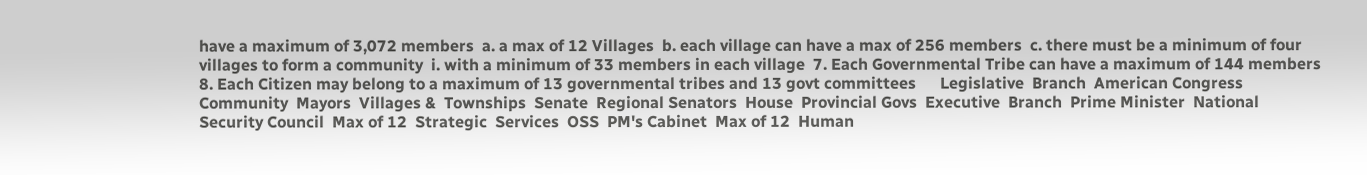have a maximum of 3,072 members  a. a max of 12 Villages  b. each village can have a max of 256 members  c. there must be a minimum of four villages to form a community  i. with a minimum of 33 members in each village  7. Each Governmental Tribe can have a maximum of 144 members  8. Each Citizen may belong to a maximum of 13 governmental tribes and 13 govt committees      Legislative  Branch  American Congress  Community  Mayors  Villages &  Townships  Senate  Regional Senators  House  Provincial Govs  Executive  Branch  Prime Minister  National  Security Council  Max of 12  Strategic  Services  OSS  PM's Cabinet  Max of 12  Human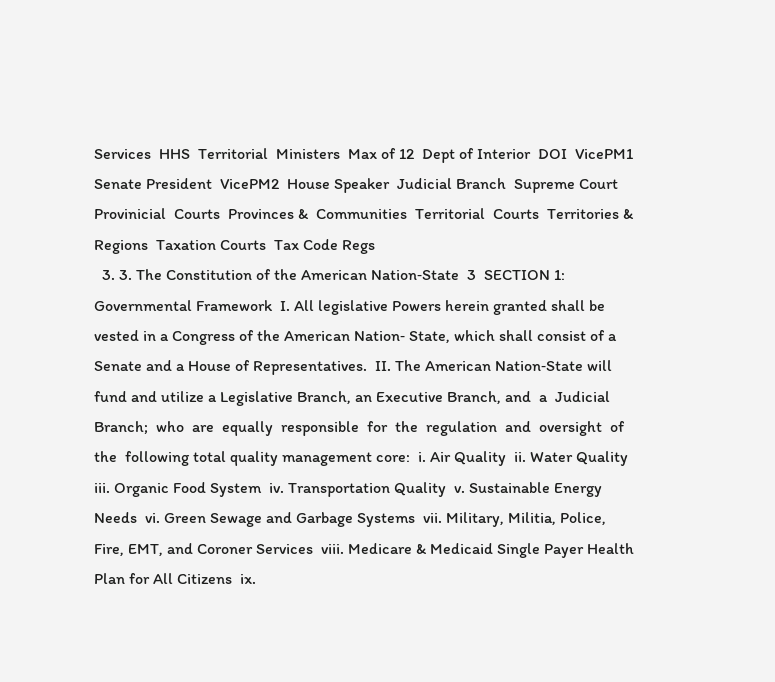Services  HHS  Territorial  Ministers  Max of 12  Dept of Interior  DOI  VicePM1  Senate President  VicePM2  House Speaker  Judicial Branch  Supreme Court  Provinicial  Courts  Provinces &  Communities  Territorial  Courts  Territories &  Regions  Taxation Courts  Tax Code Regs
  3. 3. The Constitution of the American Nation‐State  3  SECTION 1: Governmental Framework  I. All legislative Powers herein granted shall be vested in a Congress of the American Nation‐ State, which shall consist of a Senate and a House of Representatives.  II. The American Nation‐State will fund and utilize a Legislative Branch, an Executive Branch, and  a  Judicial  Branch;  who  are  equally  responsible  for  the  regulation  and  oversight  of  the  following total quality management core:  i. Air Quality  ii. Water Quality  iii. Organic Food System  iv. Transportation Quality  v. Sustainable Energy Needs  vi. Green Sewage and Garbage Systems  vii. Military, Militia, Police, Fire, EMT, and Coroner Services  viii. Medicare & Medicaid Single Payer Health Plan for All Citizens  ix.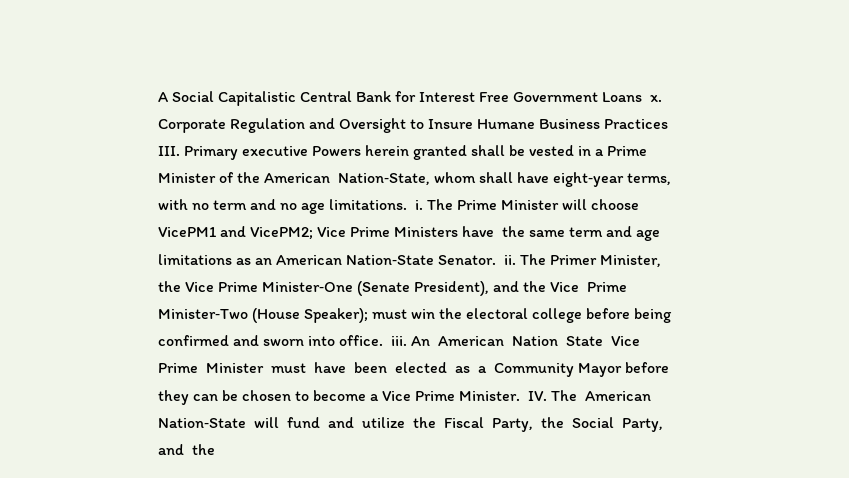A Social Capitalistic Central Bank for Interest Free Government Loans  x. Corporate Regulation and Oversight to Insure Humane Business Practices  III. Primary executive Powers herein granted shall be vested in a Prime Minister of the American  Nation‐State, whom shall have eight‐year terms, with no term and no age limitations.  i. The Prime Minister will choose VicePM1 and VicePM2; Vice Prime Ministers have  the same term and age limitations as an American Nation‐State Senator.  ii. The Primer Minister, the Vice Prime Minister‐One (Senate President), and the Vice  Prime Minister‐Two (House Speaker); must win the electoral college before being  confirmed and sworn into office.  iii. An  American  Nation  State  Vice  Prime  Minister  must  have  been  elected  as  a  Community Mayor before they can be chosen to become a Vice Prime Minister.  IV. The  American  Nation‐State  will  fund  and  utilize  the  Fiscal  Party,  the  Social  Party,  and  the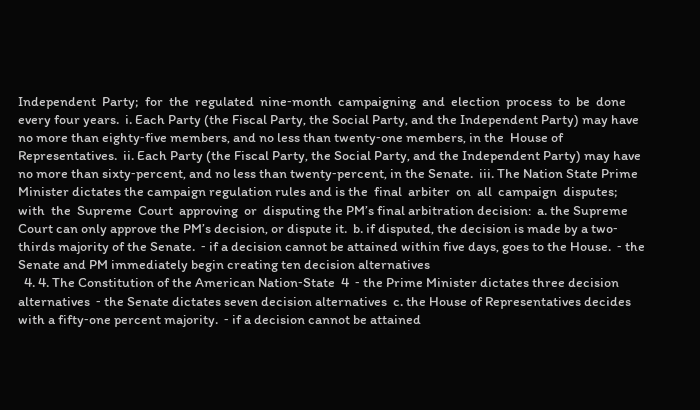Independent  Party;  for  the  regulated  nine‐month  campaigning  and  election  process  to  be  done every four years.  i. Each Party (the Fiscal Party, the Social Party, and the Independent Party) may have  no more than eighty‐five members, and no less than twenty‐one members, in the  House of Representatives.  ii. Each Party (the Fiscal Party, the Social Party, and the Independent Party) may have  no more than sixty‐percent, and no less than twenty‐percent, in the Senate.  iii. The Nation State Prime Minister dictates the campaign regulation rules and is the  final  arbiter  on  all  campaign  disputes;  with  the  Supreme  Court  approving  or  disputing the PM’s final arbitration decision:  a. the Supreme Court can only approve the PM’s decision, or dispute it.  b. if disputed, the decision is made by a two‐thirds majority of the Senate.  ‐ if a decision cannot be attained within five days, goes to the House.  ‐ the Senate and PM immediately begin creating ten decision alternatives
  4. 4. The Constitution of the American Nation‐State  4  ‐ the Prime Minister dictates three decision alternatives  ‐ the Senate dictates seven decision alternatives  c. the House of Representatives decides with a fifty‐one percent majority.  ‐ if a decision cannot be attained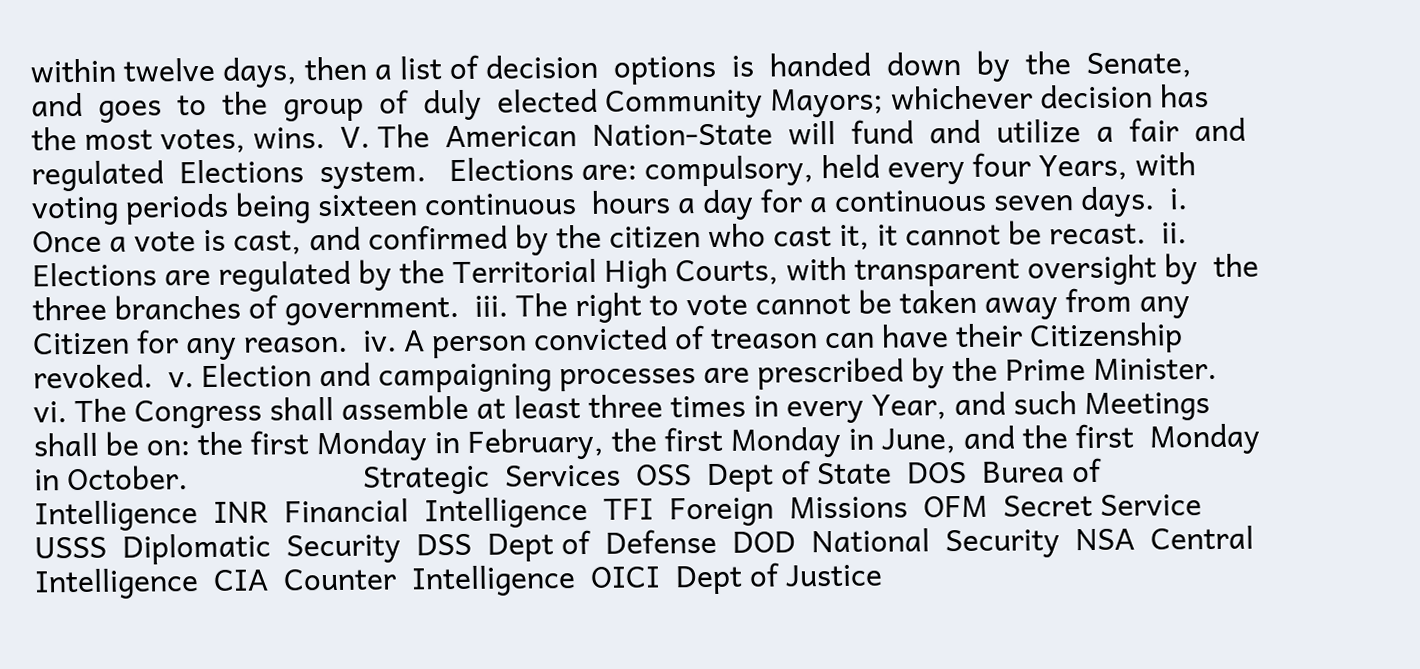within twelve days, then a list of decision  options  is  handed  down  by  the  Senate,  and  goes  to  the  group  of  duly  elected Community Mayors; whichever decision has the most votes, wins.  V. The  American  Nation‐State  will  fund  and  utilize  a  fair  and  regulated  Elections  system.   Elections are: compulsory, held every four Years, with voting periods being sixteen continuous  hours a day for a continuous seven days.  i. Once a vote is cast, and confirmed by the citizen who cast it, it cannot be recast.  ii. Elections are regulated by the Territorial High Courts, with transparent oversight by  the three branches of government.  iii. The right to vote cannot be taken away from any Citizen for any reason.  iv. A person convicted of treason can have their Citizenship revoked.  v. Election and campaigning processes are prescribed by the Prime Minister.  vi. The Congress shall assemble at least three times in every Year, and such Meetings  shall be on: the first Monday in February, the first Monday in June, and the first  Monday in October.                      Strategic  Services  OSS  Dept of State  DOS  Burea of  Intelligence  INR  Financial  Intelligence  TFI  Foreign  Missions  OFM  Secret Service  USSS  Diplomatic  Security  DSS  Dept of  Defense  DOD  National  Security  NSA  Central  Intelligence  CIA  Counter  Intelligence  OICI  Dept of Justice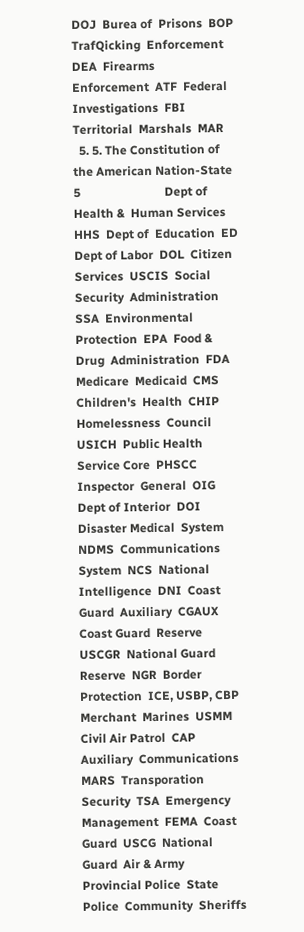DOJ  Burea of  Prisons  BOP  TrafQicking  Enforcement  DEA  Firearms  Enforcement  ATF  Federal  Investigations  FBI  Territorial  Marshals  MAR
  5. 5. The Constitution of the American Nation‐State  5                            Dept of Health &  Human Services  HHS  Dept of  Education  ED  Dept of Labor  DOL  Citizen Services  USCIS  Social Security  Administration  SSA  Environmental  Protection  EPA  Food & Drug  Administration  FDA  Medicare  Medicaid  CMS  Children's  Health  CHIP  Homelessness  Council  USICH  Public Health  Service Core  PHSCC  Inspector  General  OIG  Dept of Interior  DOI  Disaster Medical  System  NDMS  Communications  System  NCS  National  Intelligence  DNI  Coast Guard  Auxiliary  CGAUX  Coast Guard  Reserve  USCGR  National Guard  Reserve  NGR  Border  Protection  ICE, USBP, CBP  Merchant  Marines  USMM  Civil Air Patrol  CAP  Auxiliary  Communications  MARS  Transporation  Security  TSA  Emergency  Management  FEMA  Coast Guard  USCG  National Guard  Air & Army  Provincial Police  State Police  Community  Sheriffs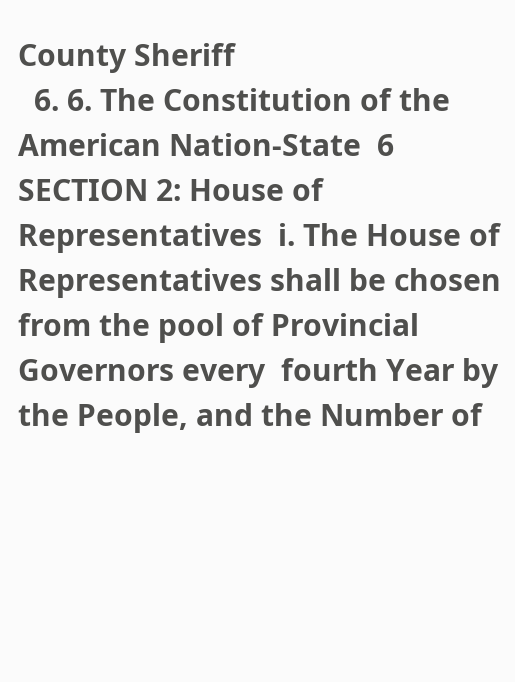County Sheriff
  6. 6. The Constitution of the American Nation‐State  6  SECTION 2: House of Representatives  i. The House of Representatives shall be chosen from the pool of Provincial Governors every  fourth Year by the People, and the Number of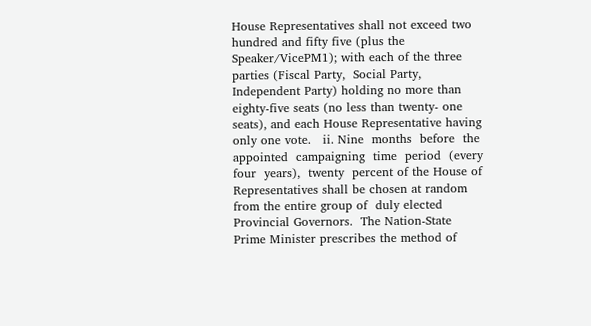House Representatives shall not exceed two  hundred and fifty five (plus the Speaker/VicePM1); with each of the three parties (Fiscal Party,  Social Party, Independent Party) holding no more than eighty‐five seats (no less than twenty‐ one seats), and each House Representative having only one vote.   ii. Nine  months  before  the  appointed  campaigning  time  period  (every  four  years),  twenty  percent of the House of Representatives shall be chosen at random from the entire group of  duly elected Provincial Governors.  The Nation‐State Prime Minister prescribes the method of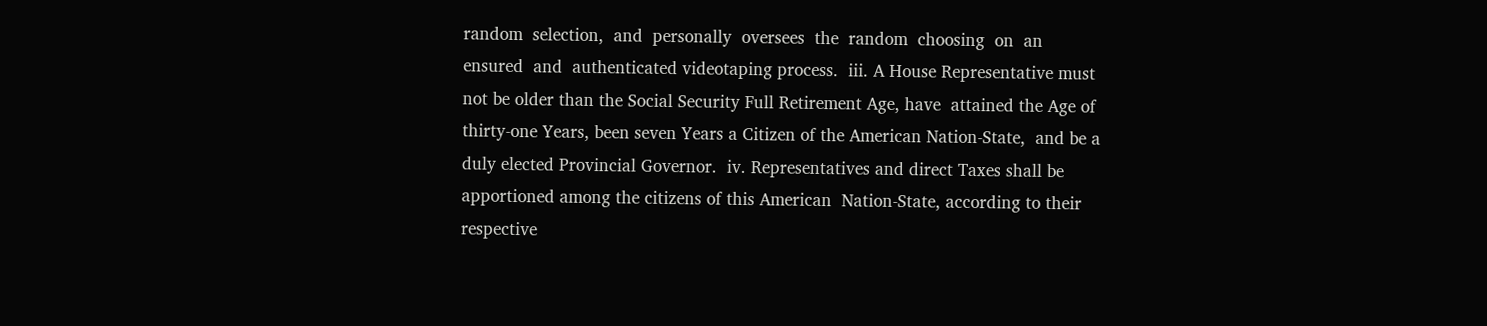random  selection,  and  personally  oversees  the  random  choosing  on  an  ensured  and  authenticated videotaping process.  iii. A House Representative must not be older than the Social Security Full Retirement Age, have  attained the Age of thirty‐one Years, been seven Years a Citizen of the American Nation‐State,  and be a duly elected Provincial Governor.  iv. Representatives and direct Taxes shall be apportioned among the citizens of this American  Nation‐State, according to their respective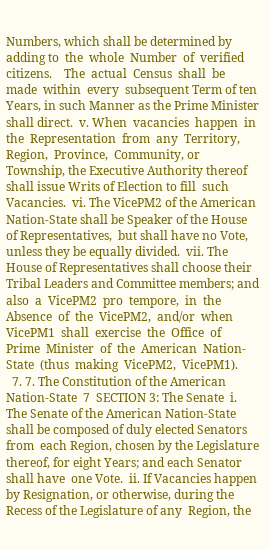Numbers, which shall be determined by adding to  the  whole  Number  of  verified  citizens.    The  actual  Census  shall  be  made  within  every  subsequent Term of ten Years, in such Manner as the Prime Minister shall direct.  v. When  vacancies  happen  in  the  Representation  from  any  Territory,  Region,  Province,  Community, or Township, the Executive Authority thereof shall issue Writs of Election to fill  such Vacancies.  vi. The VicePM2 of the American Nation‐State shall be Speaker of the House of Representatives,  but shall have no Vote, unless they be equally divided.  vii. The House of Representatives shall choose their Tribal Leaders and Committee members; and  also  a  VicePM2  pro  tempore,  in  the  Absence  of  the  VicePM2,  and/or  when  VicePM1  shall  exercise  the  Office  of  Prime  Minister  of  the  American  Nation‐State  (thus  making  VicePM2,  VicePM1).
  7. 7. The Constitution of the American Nation‐State  7  SECTION 3: The Senate  i. The Senate of the American Nation‐State shall be composed of duly elected Senators from  each Region, chosen by the Legislature thereof, for eight Years; and each Senator shall have  one Vote.  ii. If Vacancies happen by Resignation, or otherwise, during the Recess of the Legislature of any  Region, the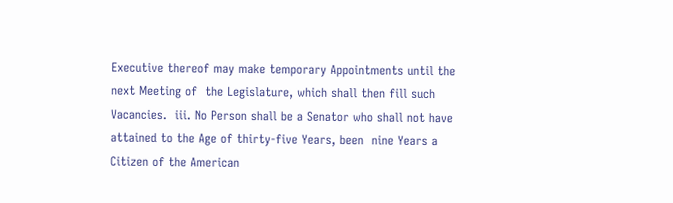Executive thereof may make temporary Appointments until the next Meeting of  the Legislature, which shall then fill such Vacancies.  iii. No Person shall be a Senator who shall not have attained to the Age of thirty‐five Years, been  nine Years a Citizen of the American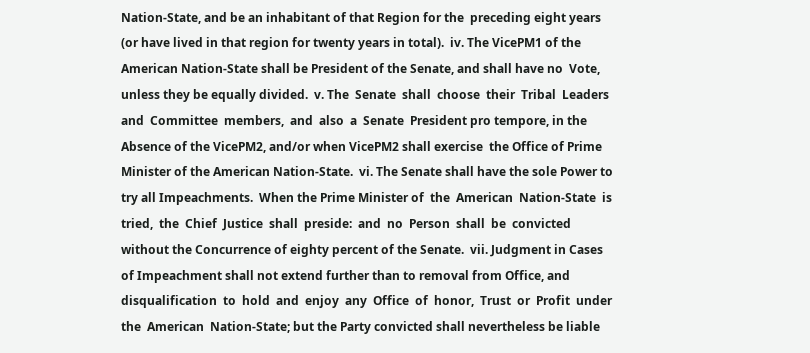Nation‐State, and be an inhabitant of that Region for the  preceding eight years (or have lived in that region for twenty years in total).  iv. The VicePM1 of the American Nation‐State shall be President of the Senate, and shall have no  Vote, unless they be equally divided.  v. The  Senate  shall  choose  their  Tribal  Leaders  and  Committee  members,  and  also  a  Senate  President pro tempore, in the Absence of the VicePM2, and/or when VicePM2 shall exercise  the Office of Prime Minister of the American Nation‐State.  vi. The Senate shall have the sole Power to try all Impeachments.  When the Prime Minister of  the  American  Nation‐State  is  tried,  the  Chief  Justice  shall  preside:  and  no  Person  shall  be  convicted without the Concurrence of eighty percent of the Senate.  vii. Judgment in Cases of Impeachment shall not extend further than to removal from Office, and  disqualification  to  hold  and  enjoy  any  Office  of  honor,  Trust  or  Profit  under  the  American  Nation‐State; but the Party convicted shall nevertheless be liable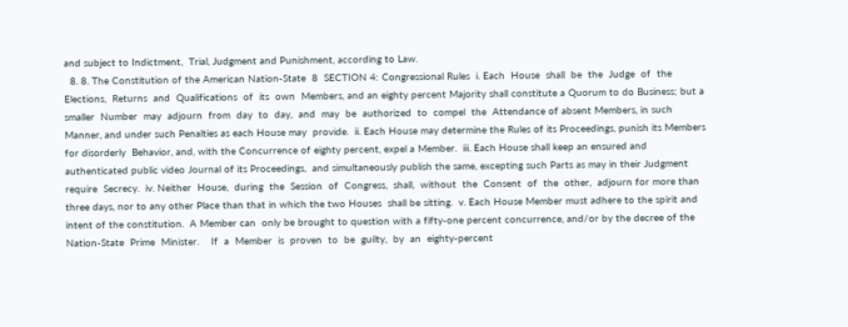and subject to Indictment,  Trial, Judgment and Punishment, according to Law.
  8. 8. The Constitution of the American Nation‐State  8  SECTION 4: Congressional Rules  i. Each  House  shall  be  the  Judge  of  the  Elections,  Returns  and  Qualifications  of  its  own  Members, and an eighty percent Majority shall constitute a Quorum to do Business; but a  smaller  Number  may  adjourn  from  day  to  day,  and  may  be  authorized  to  compel  the  Attendance of absent Members, in such Manner, and under such Penalties as each House may  provide.  ii. Each House may determine the Rules of its Proceedings, punish its Members for disorderly  Behavior, and, with the Concurrence of eighty percent, expel a Member.  iii. Each House shall keep an ensured and authenticated public video Journal of its Proceedings,  and simultaneously publish the same, excepting such Parts as may in their Judgment require  Secrecy.  iv. Neither  House,  during  the  Session  of  Congress,  shall,  without  the  Consent  of  the  other,  adjourn for more than three days, nor to any other Place than that in which the two Houses  shall be sitting.  v. Each House Member must adhere to the spirit and intent of the constitution.  A Member can  only be brought to question with a fifty‐one percent concurrence, and/or by the decree of the  Nation‐State  Prime  Minister.    If  a  Member  is  proven  to  be  guilty,  by  an  eighty‐percent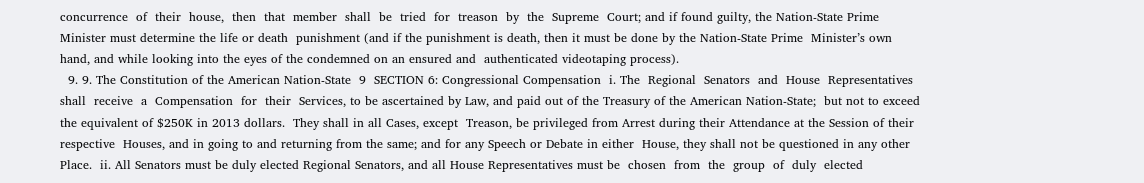concurrence  of  their  house,  then  that  member  shall  be  tried  for  treason  by  the  Supreme  Court; and if found guilty, the Nation‐State Prime Minister must determine the life or death  punishment (and if the punishment is death, then it must be done by the Nation‐State Prime  Minister’s own hand, and while looking into the eyes of the condemned on an ensured and  authenticated videotaping process).
  9. 9. The Constitution of the American Nation‐State  9  SECTION 6: Congressional Compensation  i. The  Regional  Senators  and  House  Representatives  shall  receive  a  Compensation  for  their  Services, to be ascertained by Law, and paid out of the Treasury of the American Nation‐State;  but not to exceed the equivalent of $250K in 2013 dollars.  They shall in all Cases, except  Treason, be privileged from Arrest during their Attendance at the Session of their respective  Houses, and in going to and returning from the same; and for any Speech or Debate in either  House, they shall not be questioned in any other Place.  ii. All Senators must be duly elected Regional Senators, and all House Representatives must be  chosen  from  the  group  of  duly  elected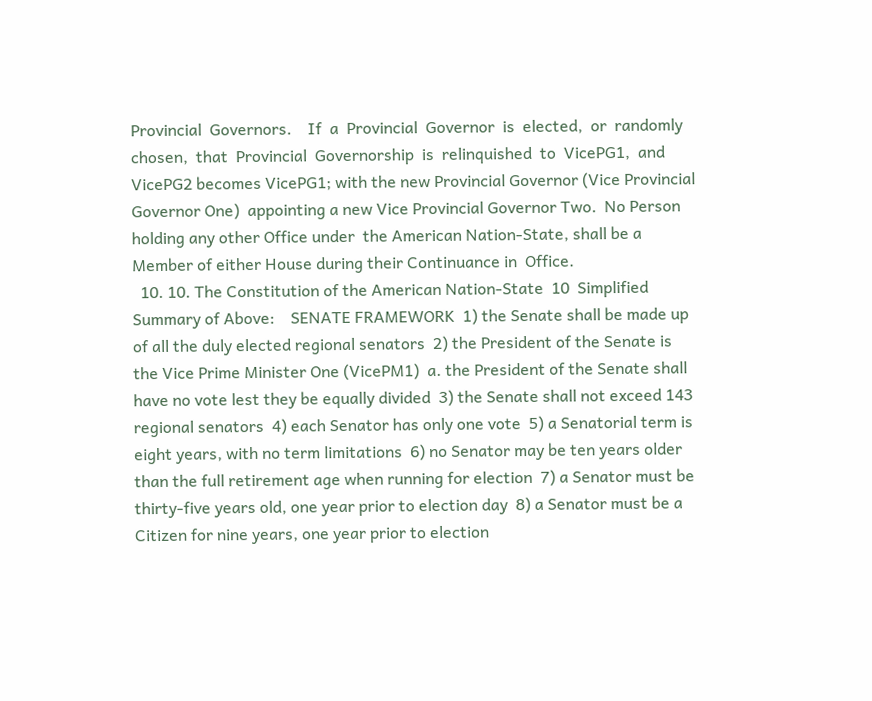Provincial  Governors.    If  a  Provincial  Governor  is  elected,  or  randomly  chosen,  that  Provincial  Governorship  is  relinquished  to  VicePG1,  and  VicePG2 becomes VicePG1; with the new Provincial Governor (Vice Provincial Governor One)  appointing a new Vice Provincial Governor Two.  No Person holding any other Office under  the American Nation‐State, shall be a Member of either House during their Continuance in  Office.
  10. 10. The Constitution of the American Nation‐State  10  Simplified Summary of Above:    SENATE FRAMEWORK  1) the Senate shall be made up of all the duly elected regional senators  2) the President of the Senate is the Vice Prime Minister One (VicePM1)  a. the President of the Senate shall have no vote lest they be equally divided  3) the Senate shall not exceed 143 regional senators  4) each Senator has only one vote  5) a Senatorial term is eight years, with no term limitations  6) no Senator may be ten years older than the full retirement age when running for election  7) a Senator must be thirty‐five years old, one year prior to election day  8) a Senator must be a Citizen for nine years, one year prior to election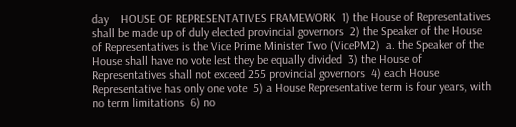day    HOUSE OF REPRESENTATIVES FRAMEWORK  1) the House of Representatives shall be made up of duly elected provincial governors  2) the Speaker of the House of Representatives is the Vice Prime Minister Two (VicePM2)  a. the Speaker of the House shall have no vote lest they be equally divided  3) the House of Representatives shall not exceed 255 provincial governors  4) each House Representative has only one vote  5) a House Representative term is four years, with no term limitations  6) no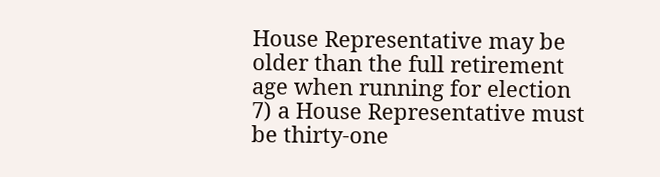House Representative may be older than the full retirement age when running for election  7) a House Representative must be thirty‐one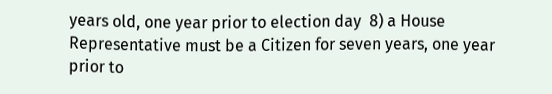years old, one year prior to election day  8) a House Representative must be a Citizen for seven years, one year prior to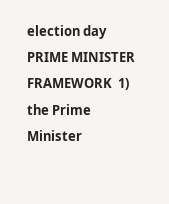election day    PRIME MINISTER FRAMEWORK  1) the Prime Minister